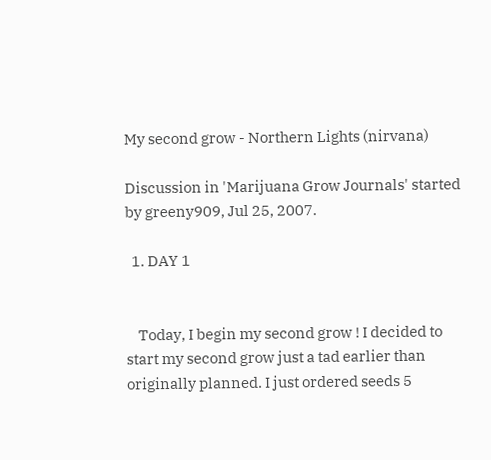My second grow - Northern Lights (nirvana)

Discussion in 'Marijuana Grow Journals' started by greeny909, Jul 25, 2007.

  1. DAY 1


    Today, I begin my second grow ! I decided to start my second grow just a tad earlier than originally planned. I just ordered seeds 5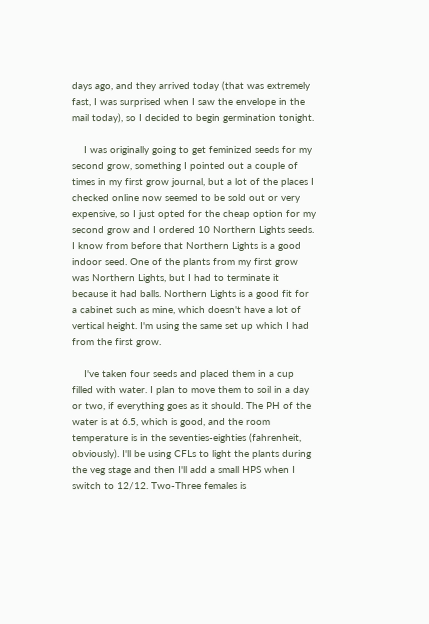days ago, and they arrived today (that was extremely fast, I was surprised when I saw the envelope in the mail today), so I decided to begin germination tonight.

    I was originally going to get feminized seeds for my second grow, something I pointed out a couple of times in my first grow journal, but a lot of the places I checked online now seemed to be sold out or very expensive, so I just opted for the cheap option for my second grow and I ordered 10 Northern Lights seeds. I know from before that Northern Lights is a good indoor seed. One of the plants from my first grow was Northern Lights, but I had to terminate it because it had balls. Northern Lights is a good fit for a cabinet such as mine, which doesn't have a lot of vertical height. I'm using the same set up which I had from the first grow.

    I've taken four seeds and placed them in a cup filled with water. I plan to move them to soil in a day or two, if everything goes as it should. The PH of the water is at 6.5, which is good, and the room temperature is in the seventies-eighties (fahrenheit, obviously). I'll be using CFLs to light the plants during the veg stage and then I'll add a small HPS when I switch to 12/12. Two-Three females is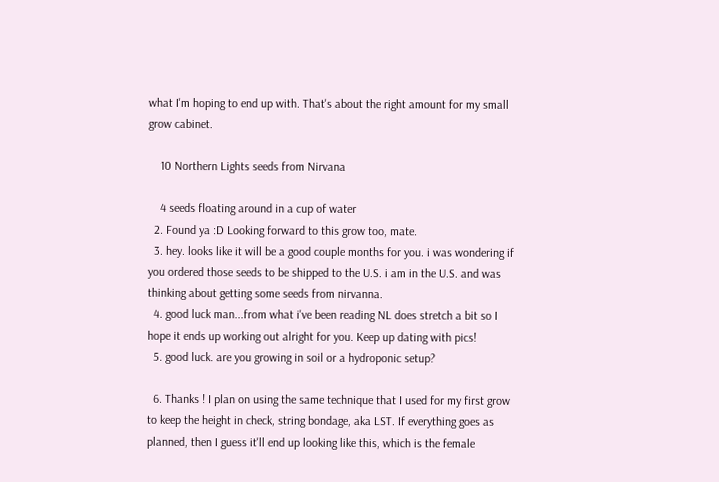what I'm hoping to end up with. That's about the right amount for my small grow cabinet.

    10 Northern Lights seeds from Nirvana

    4 seeds floating around in a cup of water
  2. Found ya :D Looking forward to this grow too, mate.
  3. hey. looks like it will be a good couple months for you. i was wondering if you ordered those seeds to be shipped to the U.S. i am in the U.S. and was thinking about getting some seeds from nirvanna.
  4. good luck man...from what i've been reading NL does stretch a bit so I hope it ends up working out alright for you. Keep up dating with pics!
  5. good luck. are you growing in soil or a hydroponic setup?

  6. Thanks ! I plan on using the same technique that I used for my first grow to keep the height in check, string bondage, aka LST. If everything goes as planned, then I guess it'll end up looking like this, which is the female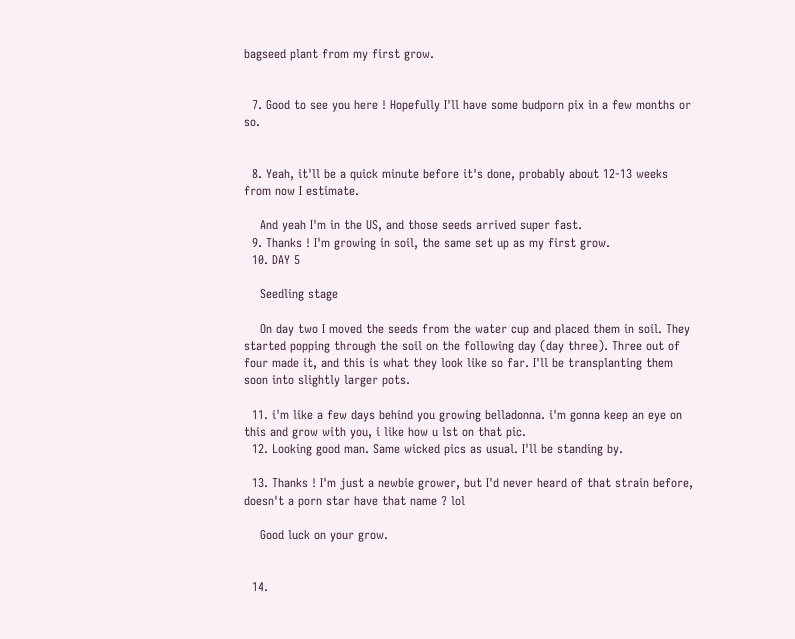bagseed plant from my first grow.


  7. Good to see you here ! Hopefully I'll have some budporn pix in a few months or so.


  8. Yeah, it'll be a quick minute before it's done, probably about 12-13 weeks from now I estimate.

    And yeah I'm in the US, and those seeds arrived super fast.
  9. Thanks ! I'm growing in soil, the same set up as my first grow.
  10. DAY 5

    Seedling stage

    On day two I moved the seeds from the water cup and placed them in soil. They started popping through the soil on the following day (day three). Three out of four made it, and this is what they look like so far. I'll be transplanting them soon into slightly larger pots.

  11. i'm like a few days behind you growing belladonna. i'm gonna keep an eye on this and grow with you, i like how u lst on that pic.
  12. Looking good man. Same wicked pics as usual. I'll be standing by.

  13. Thanks ! I'm just a newbie grower, but I'd never heard of that strain before, doesn't a porn star have that name ? lol

    Good luck on your grow.


  14.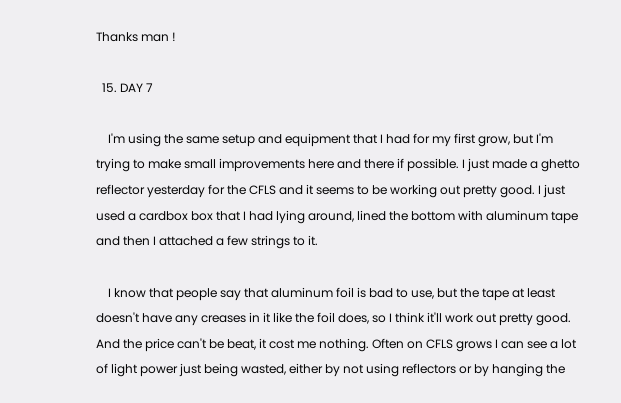Thanks man !

  15. DAY 7

    I'm using the same setup and equipment that I had for my first grow, but I'm trying to make small improvements here and there if possible. I just made a ghetto reflector yesterday for the CFLS and it seems to be working out pretty good. I just used a cardbox box that I had lying around, lined the bottom with aluminum tape and then I attached a few strings to it.

    I know that people say that aluminum foil is bad to use, but the tape at least doesn't have any creases in it like the foil does, so I think it'll work out pretty good. And the price can't be beat, it cost me nothing. Often on CFLS grows I can see a lot of light power just being wasted, either by not using reflectors or by hanging the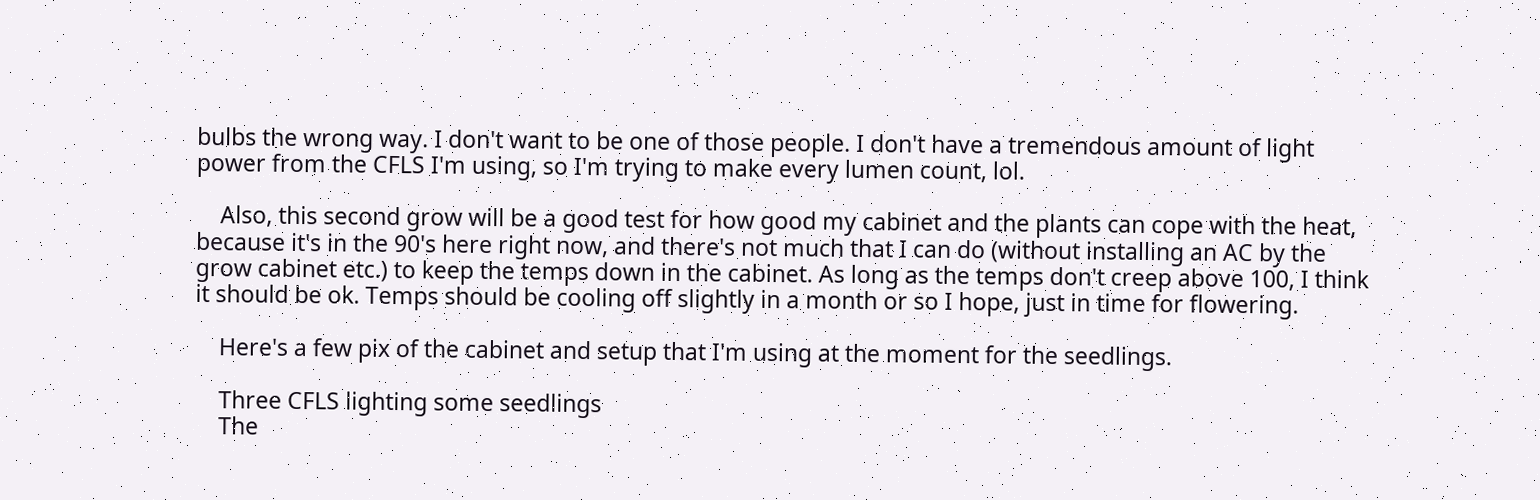bulbs the wrong way. I don't want to be one of those people. I don't have a tremendous amount of light power from the CFLS I'm using, so I'm trying to make every lumen count, lol.

    Also, this second grow will be a good test for how good my cabinet and the plants can cope with the heat, because it's in the 90's here right now, and there's not much that I can do (without installing an AC by the grow cabinet etc.) to keep the temps down in the cabinet. As long as the temps don't creep above 100, I think it should be ok. Temps should be cooling off slightly in a month or so I hope, just in time for flowering.

    Here's a few pix of the cabinet and setup that I'm using at the moment for the seedlings.

    Three CFLS lighting some seedlings
    The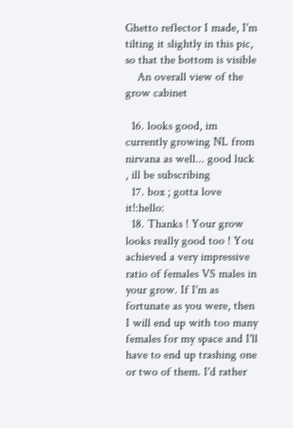Ghetto reflector I made, I'm tilting it slightly in this pic, so that the bottom is visible
    An overall view of the grow cabinet

  16. looks good, im currently growing NL from nirvana as well... good luck , ill be subscribing
  17. box ; gotta love it!:hello:
  18. Thanks ! Your grow looks really good too ! You achieved a very impressive ratio of females VS males in your grow. If I'm as fortunate as you were, then I will end up with too many females for my space and I'll have to end up trashing one or two of them. I'd rather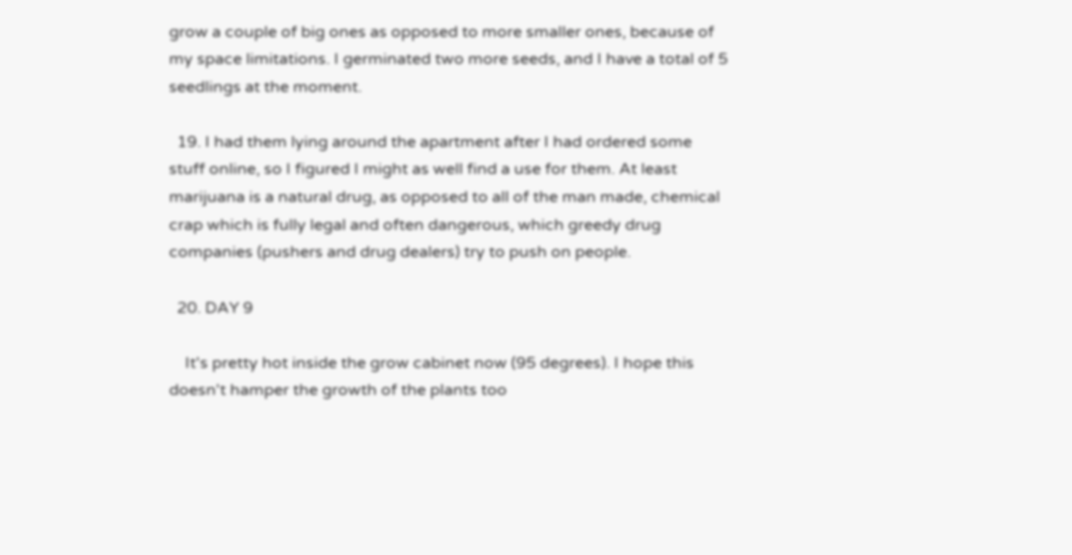grow a couple of big ones as opposed to more smaller ones, because of my space limitations. I germinated two more seeds, and I have a total of 5 seedlings at the moment.

  19. I had them lying around the apartment after I had ordered some stuff online, so I figured I might as well find a use for them. At least marijuana is a natural drug, as opposed to all of the man made, chemical crap which is fully legal and often dangerous, which greedy drug companies (pushers and drug dealers) try to push on people.

  20. DAY 9

    It's pretty hot inside the grow cabinet now (95 degrees). I hope this doesn't hamper the growth of the plants too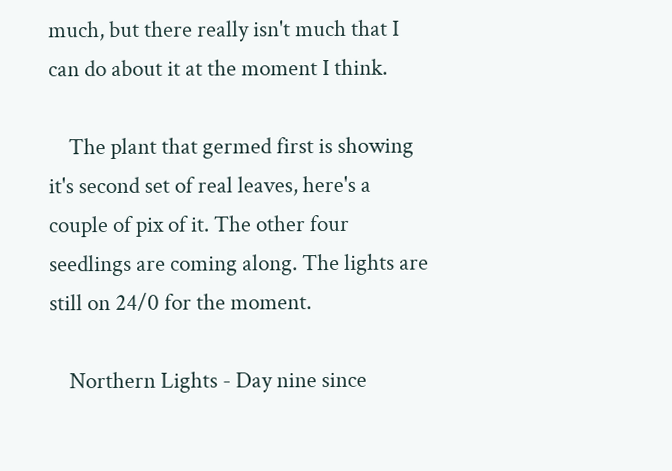much, but there really isn't much that I can do about it at the moment I think.

    The plant that germed first is showing it's second set of real leaves, here's a couple of pix of it. The other four seedlings are coming along. The lights are still on 24/0 for the moment.

    Northern Lights - Day nine since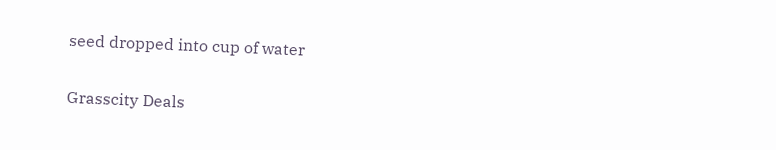seed dropped into cup of water

Grasscity Deals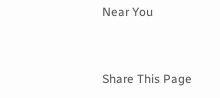Near You


Share This Page